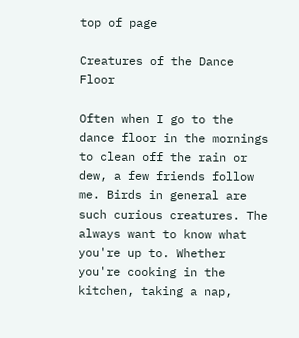top of page

Creatures of the Dance Floor

Often when I go to the dance floor in the mornings to clean off the rain or dew, a few friends follow me. Birds in general are such curious creatures. The always want to know what you're up to. Whether you're cooking in the kitchen, taking a nap,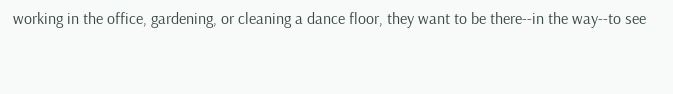working in the office, gardening, or cleaning a dance floor, they want to be there--in the way--to see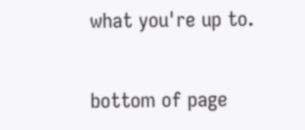what you're up to.


bottom of page